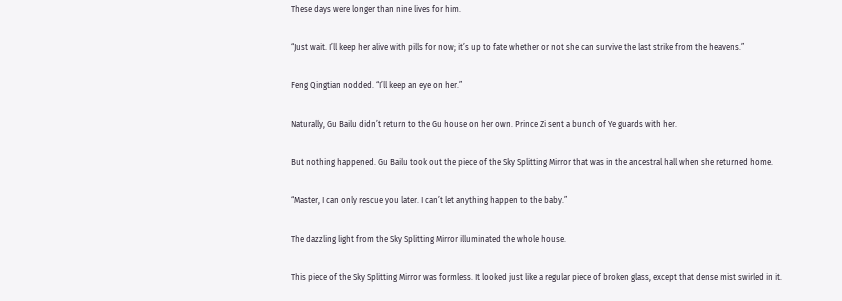These days were longer than nine lives for him.

“Just wait. I’ll keep her alive with pills for now; it’s up to fate whether or not she can survive the last strike from the heavens.”

Feng Qingtian nodded. “I’ll keep an eye on her.”

Naturally, Gu Bailu didn’t return to the Gu house on her own. Prince Zi sent a bunch of Ye guards with her.

But nothing happened. Gu Bailu took out the piece of the Sky Splitting Mirror that was in the ancestral hall when she returned home.

“Master, I can only rescue you later. I can’t let anything happen to the baby.”

The dazzling light from the Sky Splitting Mirror illuminated the whole house.

This piece of the Sky Splitting Mirror was formless. It looked just like a regular piece of broken glass, except that dense mist swirled in it.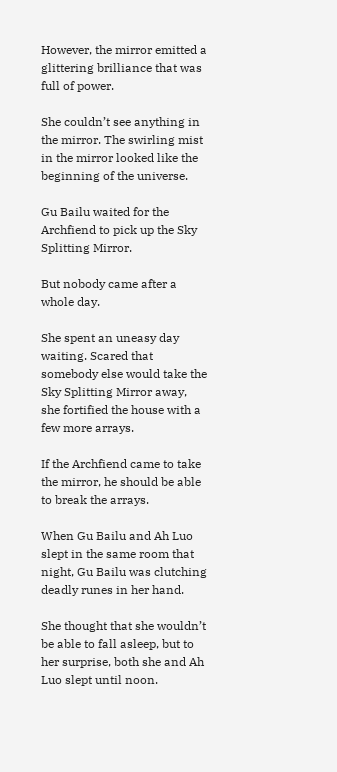However, the mirror emitted a glittering brilliance that was full of power.

She couldn’t see anything in the mirror. The swirling mist in the mirror looked like the beginning of the universe.

Gu Bailu waited for the Archfiend to pick up the Sky Splitting Mirror.

But nobody came after a whole day.

She spent an uneasy day waiting. Scared that somebody else would take the Sky Splitting Mirror away, she fortified the house with a few more arrays.

If the Archfiend came to take the mirror, he should be able to break the arrays.

When Gu Bailu and Ah Luo slept in the same room that night, Gu Bailu was clutching deadly runes in her hand.

She thought that she wouldn’t be able to fall asleep, but to her surprise, both she and Ah Luo slept until noon.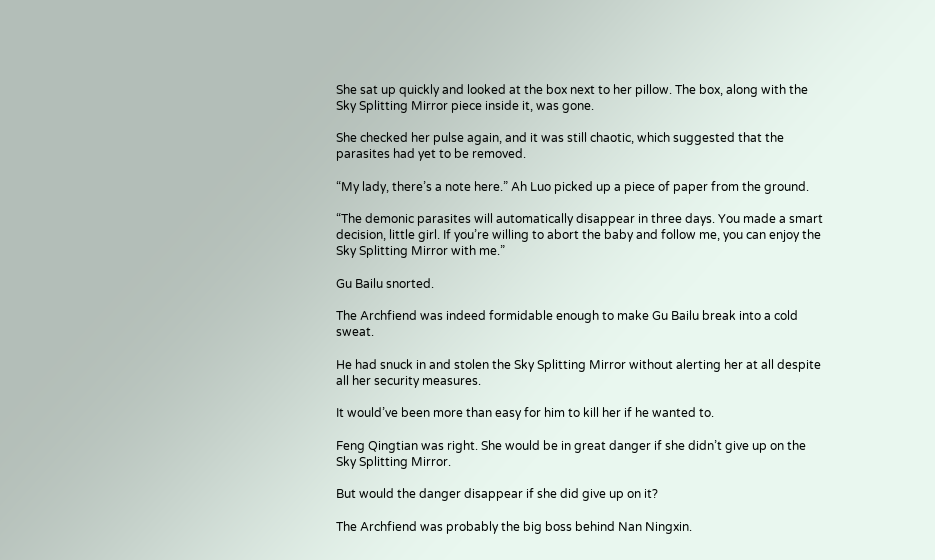She sat up quickly and looked at the box next to her pillow. The box, along with the Sky Splitting Mirror piece inside it, was gone.

She checked her pulse again, and it was still chaotic, which suggested that the parasites had yet to be removed.

“My lady, there’s a note here.” Ah Luo picked up a piece of paper from the ground.

“The demonic parasites will automatically disappear in three days. You made a smart decision, little girl. If you’re willing to abort the baby and follow me, you can enjoy the Sky Splitting Mirror with me.”

Gu Bailu snorted.

The Archfiend was indeed formidable enough to make Gu Bailu break into a cold sweat.

He had snuck in and stolen the Sky Splitting Mirror without alerting her at all despite all her security measures.

It would’ve been more than easy for him to kill her if he wanted to.

Feng Qingtian was right. She would be in great danger if she didn’t give up on the Sky Splitting Mirror.

But would the danger disappear if she did give up on it?

The Archfiend was probably the big boss behind Nan Ningxin.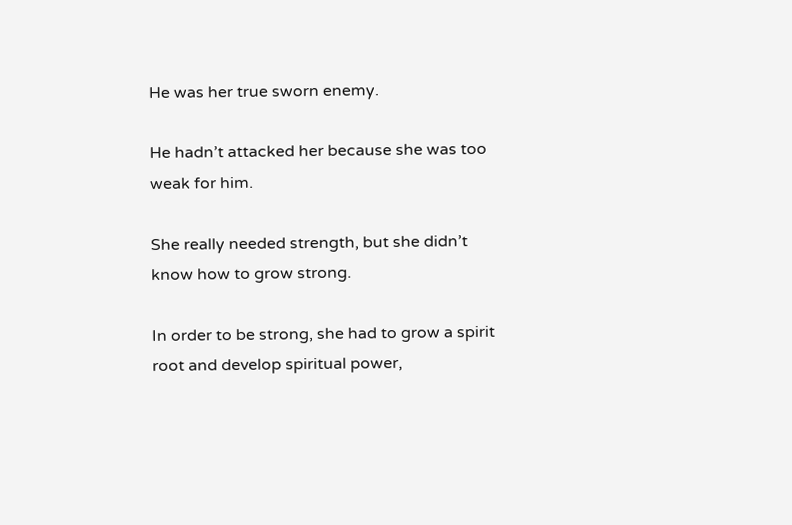He was her true sworn enemy.

He hadn’t attacked her because she was too weak for him.

She really needed strength, but she didn’t know how to grow strong.

In order to be strong, she had to grow a spirit root and develop spiritual power,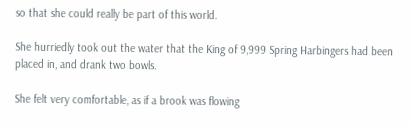so that she could really be part of this world.

She hurriedly took out the water that the King of 9,999 Spring Harbingers had been placed in, and drank two bowls.

She felt very comfortable, as if a brook was flowing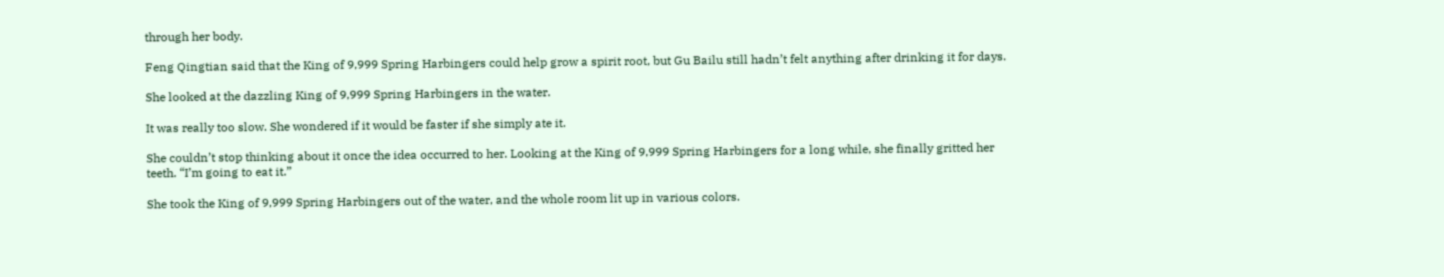through her body.

Feng Qingtian said that the King of 9,999 Spring Harbingers could help grow a spirit root, but Gu Bailu still hadn’t felt anything after drinking it for days.

She looked at the dazzling King of 9,999 Spring Harbingers in the water.

It was really too slow. She wondered if it would be faster if she simply ate it.

She couldn’t stop thinking about it once the idea occurred to her. Looking at the King of 9,999 Spring Harbingers for a long while, she finally gritted her teeth. “I’m going to eat it.”

She took the King of 9,999 Spring Harbingers out of the water, and the whole room lit up in various colors.